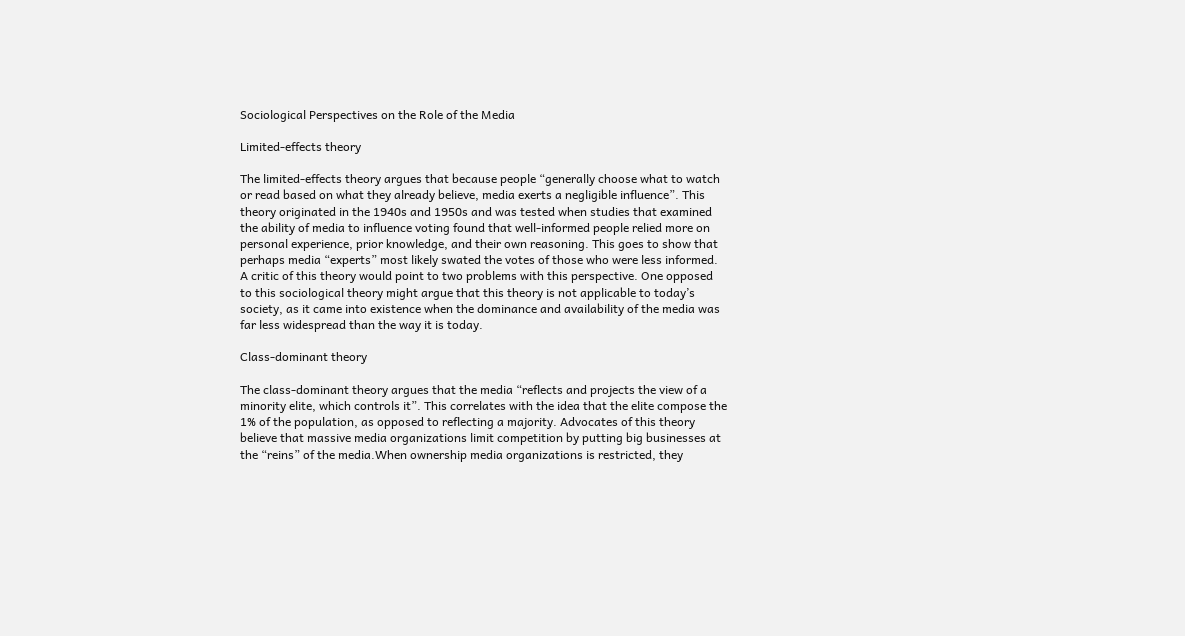Sociological Perspectives on the Role of the Media

Limited-effects theory

The limited-effects theory argues that because people “generally choose what to watch or read based on what they already believe, media exerts a negligible influence”. This theory originated in the 1940s and 1950s and was tested when studies that examined the ability of media to influence voting found that well-informed people relied more on personal experience, prior knowledge, and their own reasoning. This goes to show that perhaps media “experts” most likely swated the votes of those who were less informed. A critic of this theory would point to two problems with this perspective. One opposed to this sociological theory might argue that this theory is not applicable to today’s society, as it came into existence when the dominance and availability of the media was far less widespread than the way it is today.

Class-dominant theory

The class-dominant theory argues that the media “reflects and projects the view of a minority elite, which controls it”. This correlates with the idea that the elite compose the 1% of the population, as opposed to reflecting a majority. Advocates of this theory believe that massive media organizations limit competition by putting big businesses at the “reins” of the media.When ownership media organizations is restricted, they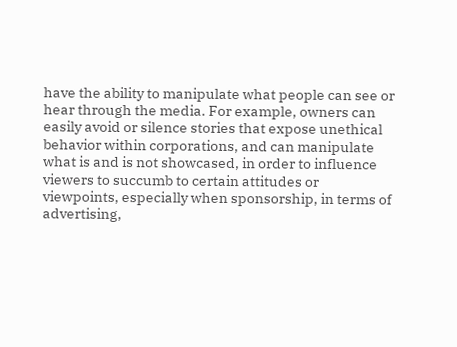have the ability to manipulate what people can see or hear through the media. For example, owners can easily avoid or silence stories that expose unethical behavior within corporations, and can manipulate what is and is not showcased, in order to influence viewers to succumb to certain attitudes or viewpoints, especially when sponsorship, in terms of advertising,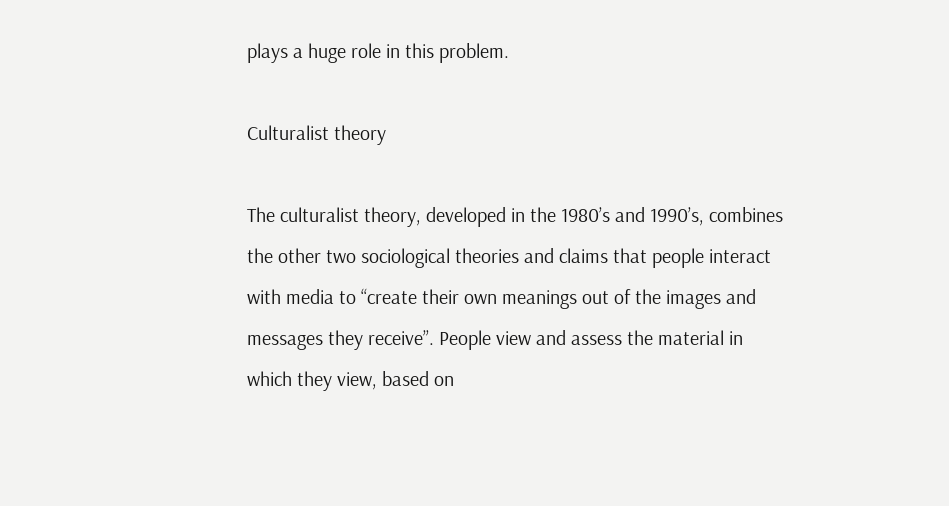plays a huge role in this problem.

Culturalist theory

The culturalist theory, developed in the 1980’s and 1990’s, combines the other two sociological theories and claims that people interact with media to “create their own meanings out of the images and messages they receive”. People view and assess the material in which they view, based on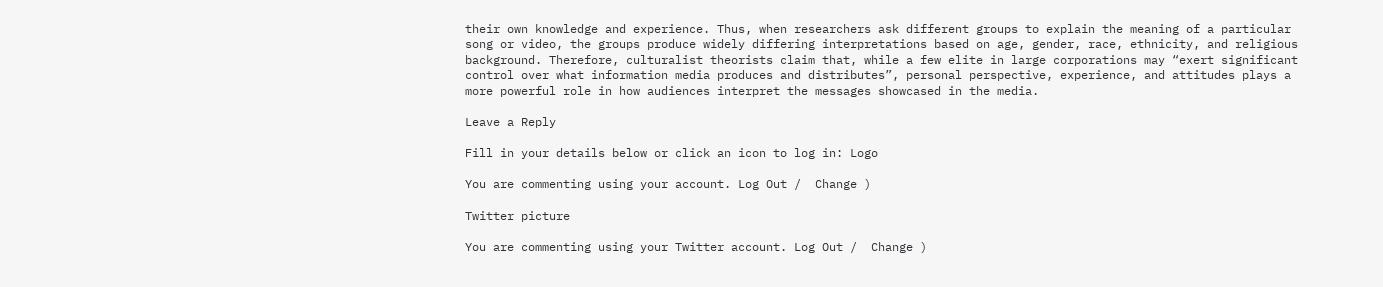their own knowledge and experience. Thus, when researchers ask different groups to explain the meaning of a particular song or video, the groups produce widely differing interpretations based on age, gender, race, ethnicity, and religious background. Therefore, culturalist theorists claim that, while a few elite in large corporations may “exert significant control over what information media produces and distributes”, personal perspective, experience, and attitudes plays a more powerful role in how audiences interpret the messages showcased in the media.

Leave a Reply

Fill in your details below or click an icon to log in: Logo

You are commenting using your account. Log Out /  Change )

Twitter picture

You are commenting using your Twitter account. Log Out /  Change )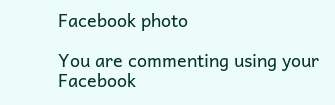Facebook photo

You are commenting using your Facebook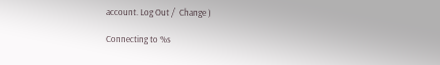account. Log Out /  Change )

Connecting to %s